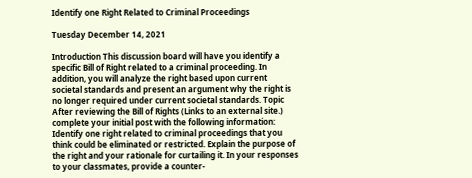Identify one Right Related to Criminal Proceedings

Tuesday December 14, 2021

Introduction This discussion board will have you identify a specific Bill of Right related to a criminal proceeding. In addition, you will analyze the right based upon current societal standards and present an argument why the right is no longer required under current societal standards. Topic After reviewing the Bill of Rights (Links to an external site.) complete your initial post with the following information: Identify one right related to criminal proceedings that you think could be eliminated or restricted. Explain the purpose of the right and your rationale for curtailing it. In your responses to your classmates, provide a counter-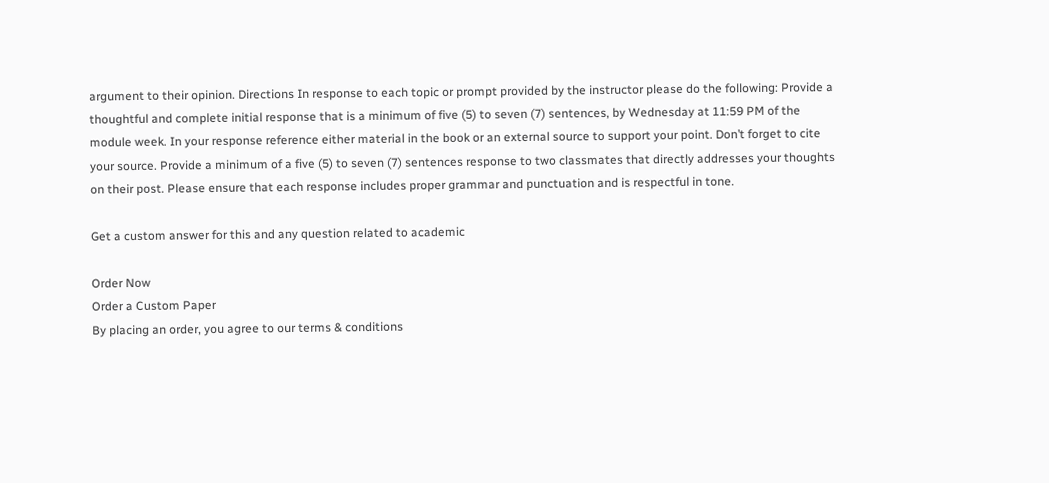argument to their opinion. Directions In response to each topic or prompt provided by the instructor please do the following: Provide a thoughtful and complete initial response that is a minimum of five (5) to seven (7) sentences, by Wednesday at 11:59 PM of the module week. In your response reference either material in the book or an external source to support your point. Don’t forget to cite your source. Provide a minimum of a five (5) to seven (7) sentences response to two classmates that directly addresses your thoughts on their post. Please ensure that each response includes proper grammar and punctuation and is respectful in tone.

Get a custom answer for this and any question related to academic

Order Now
Order a Custom Paper
By placing an order, you agree to our terms & conditions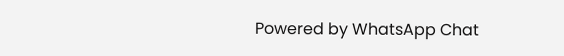Powered by WhatsApp Chat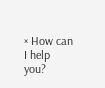× How can I help you?